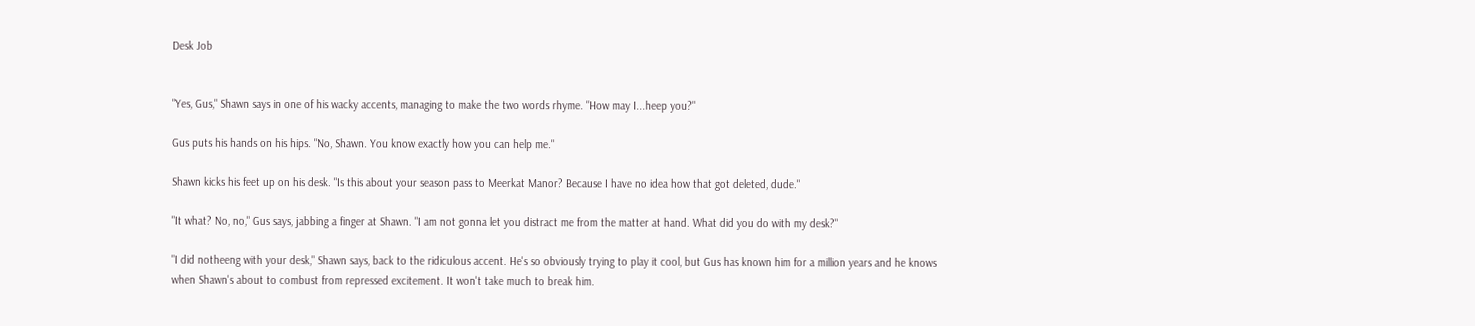Desk Job


"Yes, Gus," Shawn says in one of his wacky accents, managing to make the two words rhyme. "How may I...heep you?"

Gus puts his hands on his hips. "No, Shawn. You know exactly how you can help me."

Shawn kicks his feet up on his desk. "Is this about your season pass to Meerkat Manor? Because I have no idea how that got deleted, dude."

"It what? No, no," Gus says, jabbing a finger at Shawn. "I am not gonna let you distract me from the matter at hand. What did you do with my desk?"

"I did notheeng with your desk," Shawn says, back to the ridiculous accent. He's so obviously trying to play it cool, but Gus has known him for a million years and he knows when Shawn's about to combust from repressed excitement. It won't take much to break him.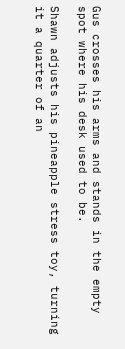Gus crosses his arms and stands in the empty spot where his desk used to be.

Shawn adjusts his pineapple stress toy, turning it a quarter of an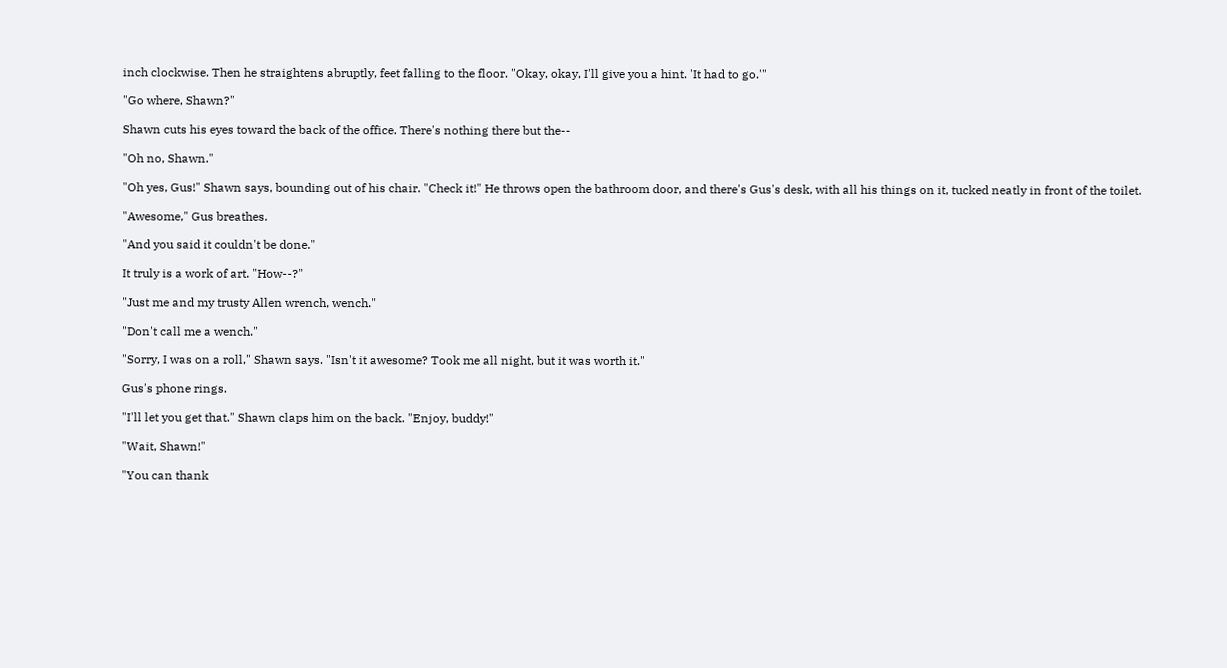inch clockwise. Then he straightens abruptly, feet falling to the floor. "Okay, okay, I'll give you a hint. 'It had to go.'"

"Go where, Shawn?"

Shawn cuts his eyes toward the back of the office. There's nothing there but the--

"Oh no, Shawn."

"Oh yes, Gus!" Shawn says, bounding out of his chair. "Check it!" He throws open the bathroom door, and there's Gus's desk, with all his things on it, tucked neatly in front of the toilet.

"Awesome," Gus breathes.

"And you said it couldn't be done."

It truly is a work of art. "How--?"

"Just me and my trusty Allen wrench, wench."

"Don't call me a wench."

"Sorry, I was on a roll," Shawn says. "Isn't it awesome? Took me all night, but it was worth it."

Gus's phone rings.

"I'll let you get that." Shawn claps him on the back. "Enjoy, buddy!"

"Wait, Shawn!"

"You can thank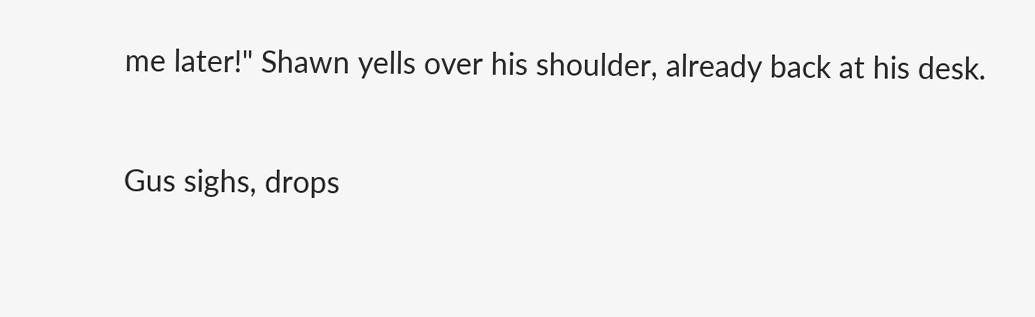me later!" Shawn yells over his shoulder, already back at his desk.

Gus sighs, drops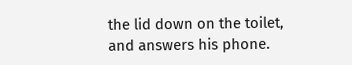the lid down on the toilet, and answers his phone.